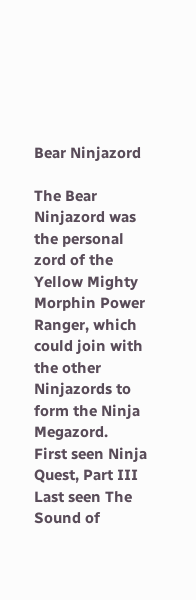Bear Ninjazord

The Bear Ninjazord was the personal zord of the Yellow Mighty Morphin Power Ranger, which could join with the other Ninjazords to form the Ninja Megazord.
First seen Ninja Quest, Part III
Last seen The Sound of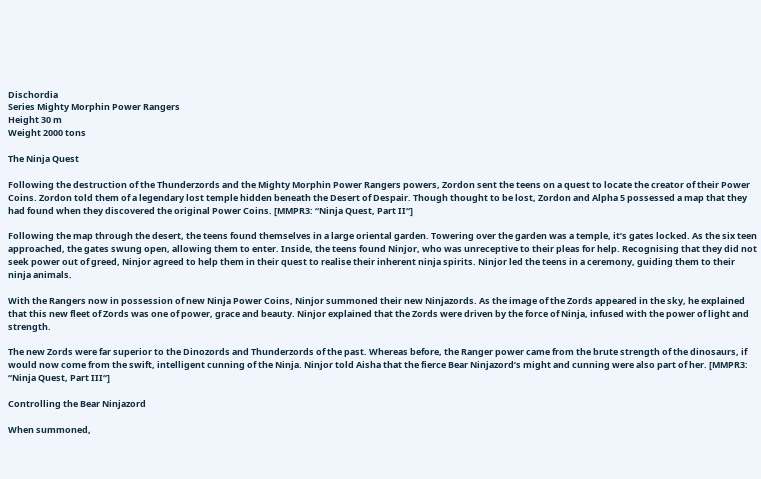Dischordia
Series Mighty Morphin Power Rangers
Height 30 m
Weight 2000 tons

The Ninja Quest

Following the destruction of the Thunderzords and the Mighty Morphin Power Rangers powers, Zordon sent the teens on a quest to locate the creator of their Power Coins. Zordon told them of a legendary lost temple hidden beneath the Desert of Despair. Though thought to be lost, Zordon and Alpha 5 possessed a map that they had found when they discovered the original Power Coins. [MMPR3: “Ninja Quest, Part II“]

Following the map through the desert, the teens found themselves in a large oriental garden. Towering over the garden was a temple, it’s gates locked. As the six teen approached, the gates swung open, allowing them to enter. Inside, the teens found Ninjor, who was unreceptive to their pleas for help. Recognising that they did not seek power out of greed, Ninjor agreed to help them in their quest to realise their inherent ninja spirits. Ninjor led the teens in a ceremony, guiding them to their ninja animals.

With the Rangers now in possession of new Ninja Power Coins, Ninjor summoned their new Ninjazords. As the image of the Zords appeared in the sky, he explained that this new fleet of Zords was one of power, grace and beauty. Ninjor explained that the Zords were driven by the force of Ninja, infused with the power of light and strength.

The new Zords were far superior to the Dinozords and Thunderzords of the past. Whereas before, the Ranger power came from the brute strength of the dinosaurs, if would now come from the swift, intelligent cunning of the Ninja. Ninjor told Aisha that the fierce Bear Ninjazord’s might and cunning were also part of her. [MMPR3: “Ninja Quest, Part III“]

Controlling the Bear Ninjazord

When summoned,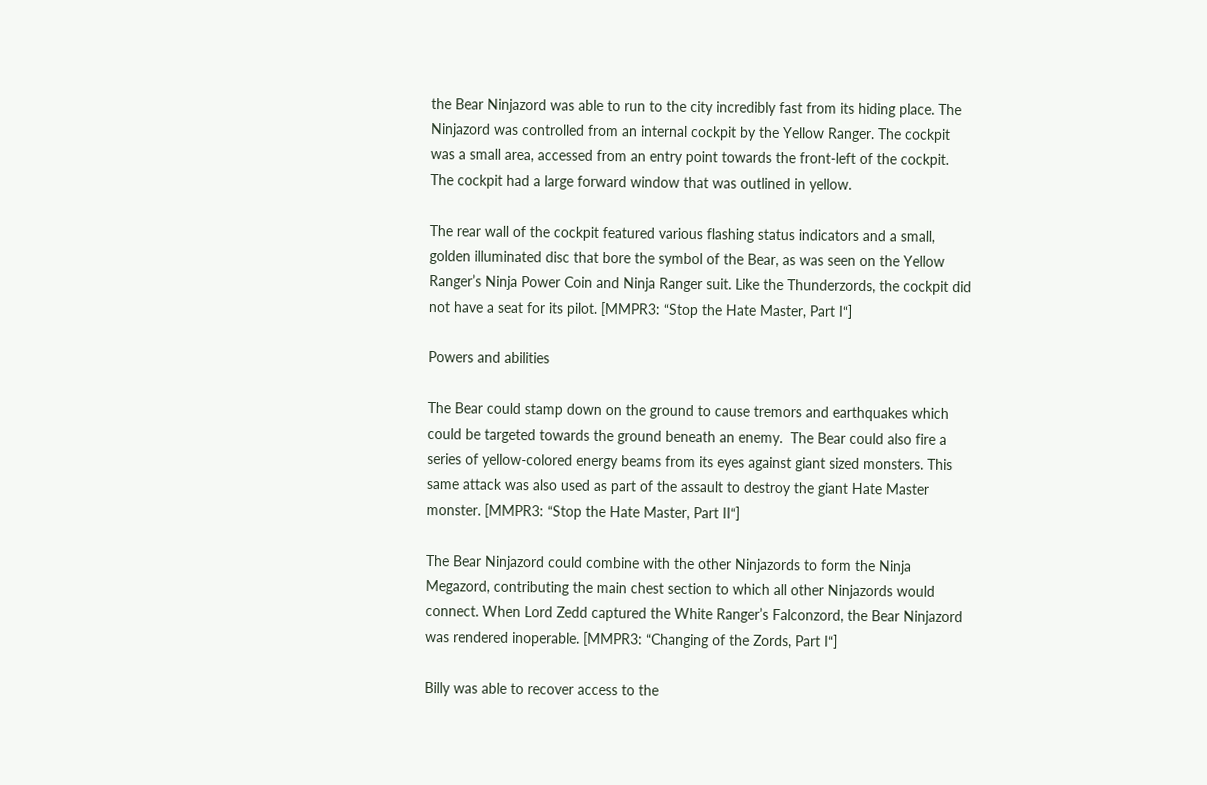the Bear Ninjazord was able to run to the city incredibly fast from its hiding place. The Ninjazord was controlled from an internal cockpit by the Yellow Ranger. The cockpit was a small area, accessed from an entry point towards the front-left of the cockpit. The cockpit had a large forward window that was outlined in yellow.

The rear wall of the cockpit featured various flashing status indicators and a small, golden illuminated disc that bore the symbol of the Bear, as was seen on the Yellow Ranger’s Ninja Power Coin and Ninja Ranger suit. Like the Thunderzords, the cockpit did not have a seat for its pilot. [MMPR3: “Stop the Hate Master, Part I“]

Powers and abilities

The Bear could stamp down on the ground to cause tremors and earthquakes which could be targeted towards the ground beneath an enemy.  The Bear could also fire a series of yellow-colored energy beams from its eyes against giant sized monsters. This same attack was also used as part of the assault to destroy the giant Hate Master monster. [MMPR3: “Stop the Hate Master, Part II“]

The Bear Ninjazord could combine with the other Ninjazords to form the Ninja Megazord, contributing the main chest section to which all other Ninjazords would connect. When Lord Zedd captured the White Ranger’s Falconzord, the Bear Ninjazord was rendered inoperable. [MMPR3: “Changing of the Zords, Part I“]

Billy was able to recover access to the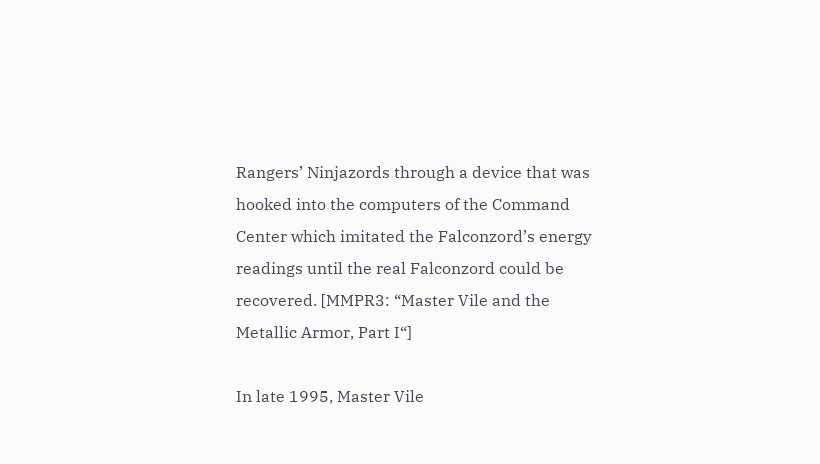Rangers’ Ninjazords through a device that was hooked into the computers of the Command Center which imitated the Falconzord’s energy readings until the real Falconzord could be recovered. [MMPR3: “Master Vile and the Metallic Armor, Part I“]

In late 1995, Master Vile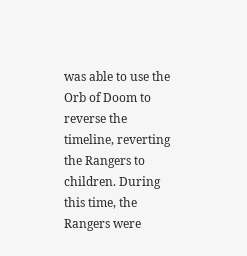was able to use the Orb of Doom to reverse the timeline, reverting the Rangers to children. During this time, the Rangers were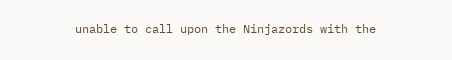unable to call upon the Ninjazords with the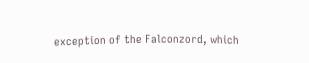exception of the Falconzord, which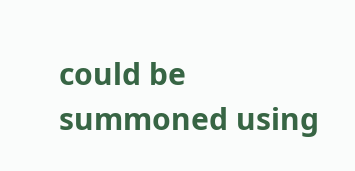could be summoned using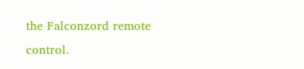the Falconzord remote control.